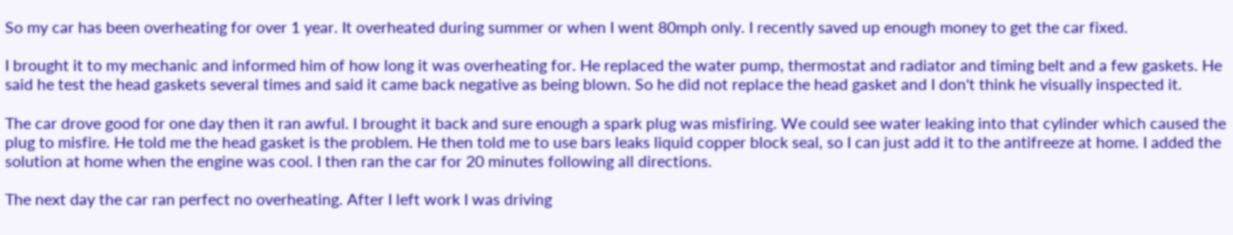So my car has been overheating for over 1 year. It overheated during summer or when I went 80mph only. I recently saved up enough money to get the car fixed.

I brought it to my mechanic and informed him of how long it was overheating for. He replaced the water pump, thermostat and radiator and timing belt and a few gaskets. He said he test the head gaskets several times and said it came back negative as being blown. So he did not replace the head gasket and I don't think he visually inspected it.

The car drove good for one day then it ran awful. I brought it back and sure enough a spark plug was misfiring. We could see water leaking into that cylinder which caused the plug to misfire. He told me the head gasket is the problem. He then told me to use bars leaks liquid copper block seal, so I can just add it to the antifreeze at home. I added the solution at home when the engine was cool. I then ran the car for 20 minutes following all directions.

The next day the car ran perfect no overheating. After I left work I was driving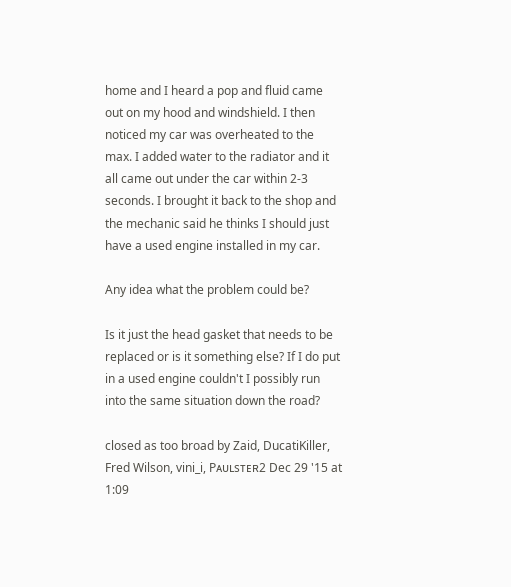home and I heard a pop and fluid came out on my hood and windshield. I then noticed my car was overheated to the max. I added water to the radiator and it all came out under the car within 2-3 seconds. I brought it back to the shop and the mechanic said he thinks I should just have a used engine installed in my car.

Any idea what the problem could be?

Is it just the head gasket that needs to be replaced or is it something else? If I do put in a used engine couldn't I possibly run into the same situation down the road?

closed as too broad by Zaid, DucatiKiller, Fred Wilson, vini_i, Pᴀᴜʟsᴛᴇʀ2 Dec 29 '15 at 1:09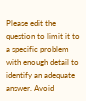Please edit the question to limit it to a specific problem with enough detail to identify an adequate answer. Avoid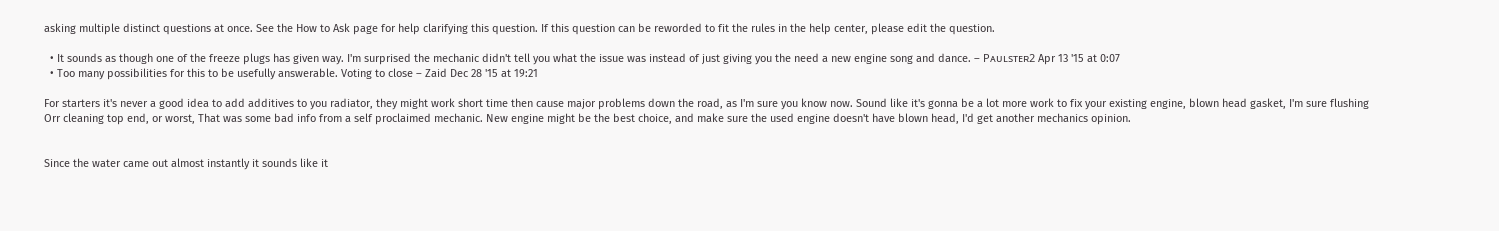asking multiple distinct questions at once. See the How to Ask page for help clarifying this question. If this question can be reworded to fit the rules in the help center, please edit the question.

  • It sounds as though one of the freeze plugs has given way. I'm surprised the mechanic didn't tell you what the issue was instead of just giving you the need a new engine song and dance. – Pᴀᴜʟsᴛᴇʀ2 Apr 13 '15 at 0:07
  • Too many possibilities for this to be usefully answerable. Voting to close – Zaid Dec 28 '15 at 19:21

For starters it's never a good idea to add additives to you radiator, they might work short time then cause major problems down the road, as I'm sure you know now. Sound like it's gonna be a lot more work to fix your existing engine, blown head gasket, I'm sure flushing Orr cleaning top end, or worst, That was some bad info from a self proclaimed mechanic. New engine might be the best choice, and make sure the used engine doesn't have blown head, I'd get another mechanics opinion.


Since the water came out almost instantly it sounds like it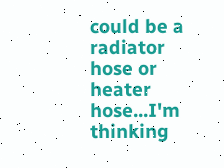could be a radiator hose or heater hose...I'm thinking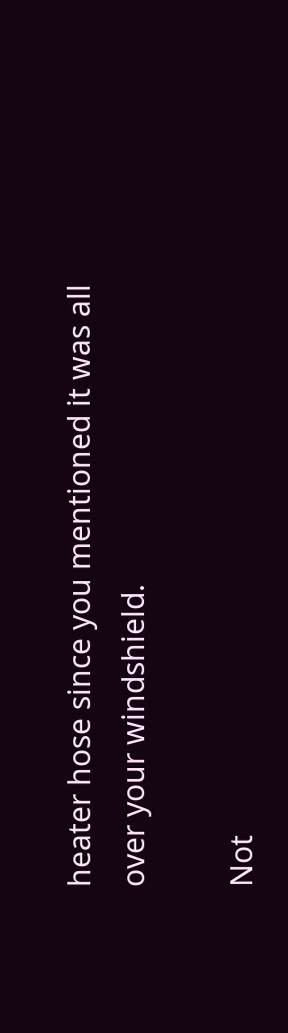heater hose since you mentioned it was all over your windshield.

Not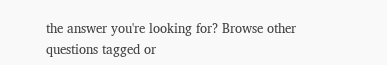the answer you're looking for? Browse other questions tagged or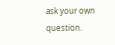ask your own question.